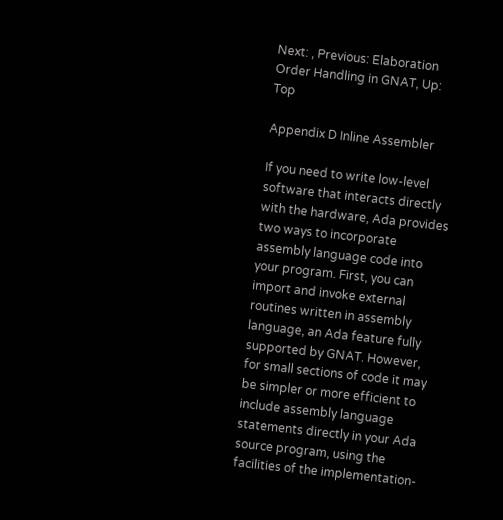Next: , Previous: Elaboration Order Handling in GNAT, Up: Top

Appendix D Inline Assembler

If you need to write low-level software that interacts directly with the hardware, Ada provides two ways to incorporate assembly language code into your program. First, you can import and invoke external routines written in assembly language, an Ada feature fully supported by GNAT. However, for small sections of code it may be simpler or more efficient to include assembly language statements directly in your Ada source program, using the facilities of the implementation-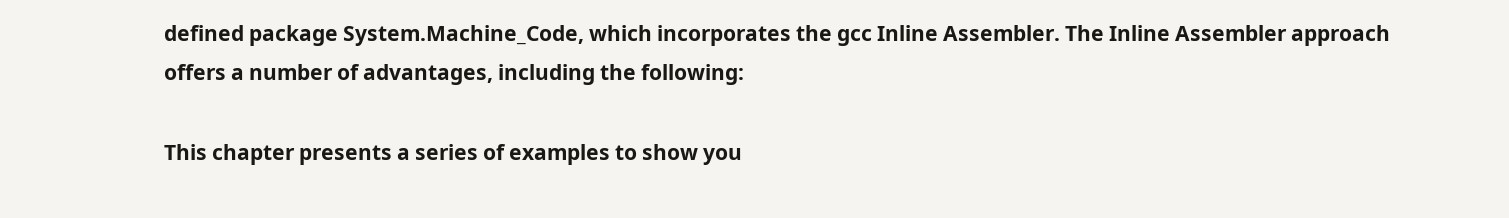defined package System.Machine_Code, which incorporates the gcc Inline Assembler. The Inline Assembler approach offers a number of advantages, including the following:

This chapter presents a series of examples to show you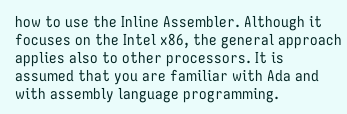how to use the Inline Assembler. Although it focuses on the Intel x86, the general approach applies also to other processors. It is assumed that you are familiar with Ada and with assembly language programming.